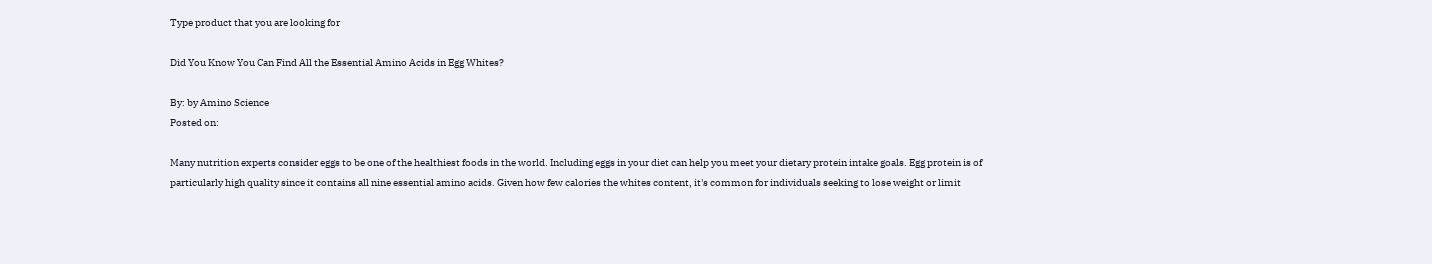Type product that you are looking for

Did You Know You Can Find All the Essential Amino Acids in Egg Whites?

By: by Amino Science
Posted on:

Many nutrition experts consider eggs to be one of the healthiest foods in the world. Including eggs in your diet can help you meet your dietary protein intake goals. Egg protein is of particularly high quality since it contains all nine essential amino acids. Given how few calories the whites content, it's common for individuals seeking to lose weight or limit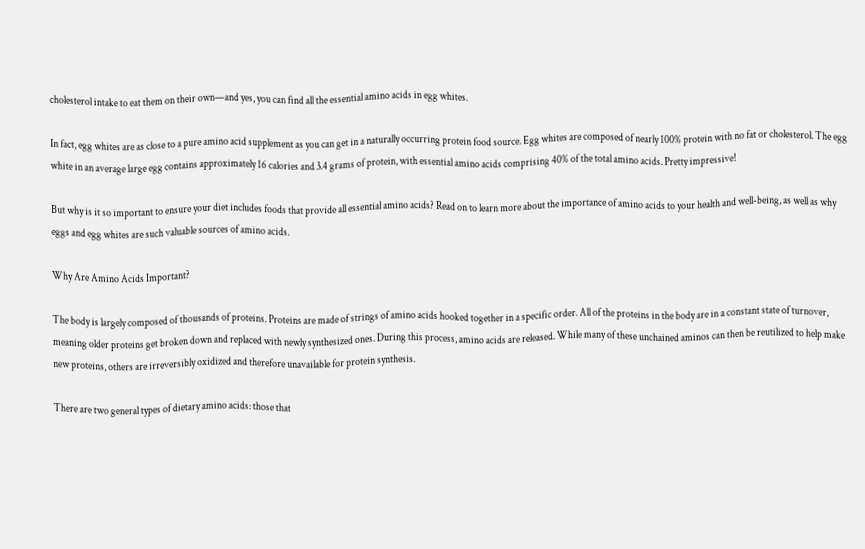cholesterol intake to eat them on their own—and yes, you can find all the essential amino acids in egg whites.

In fact, egg whites are as close to a pure amino acid supplement as you can get in a naturally occurring protein food source. Egg whites are composed of nearly 100% protein with no fat or cholesterol. The egg white in an average large egg contains approximately 16 calories and 3.4 grams of protein, with essential amino acids comprising 40% of the total amino acids. Pretty impressive!

But why is it so important to ensure your diet includes foods that provide all essential amino acids? Read on to learn more about the importance of amino acids to your health and well-being, as well as why eggs and egg whites are such valuable sources of amino acids.

Why Are Amino Acids Important?

The body is largely composed of thousands of proteins. Proteins are made of strings of amino acids hooked together in a specific order. All of the proteins in the body are in a constant state of turnover, meaning older proteins get broken down and replaced with newly synthesized ones. During this process, amino acids are released. While many of these unchained aminos can then be reutilized to help make new proteins, others are irreversibly oxidized and therefore unavailable for protein synthesis.

There are two general types of dietary amino acids: those that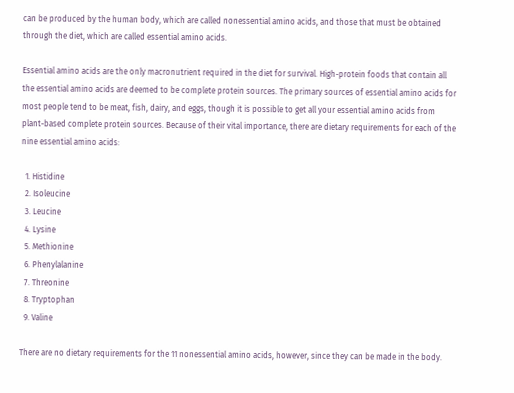can be produced by the human body, which are called nonessential amino acids, and those that must be obtained through the diet, which are called essential amino acids.

Essential amino acids are the only macronutrient required in the diet for survival. High-protein foods that contain all the essential amino acids are deemed to be complete protein sources. The primary sources of essential amino acids for most people tend to be meat, fish, dairy, and eggs, though it is possible to get all your essential amino acids from plant-based complete protein sources. Because of their vital importance, there are dietary requirements for each of the nine essential amino acids:

  1. Histidine
  2. Isoleucine
  3. Leucine
  4. Lysine
  5. Methionine
  6. Phenylalanine
  7. Threonine
  8. Tryptophan
  9. Valine

There are no dietary requirements for the 11 nonessential amino acids, however, since they can be made in the body.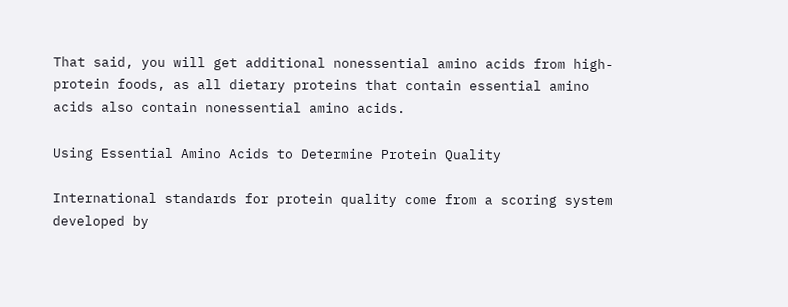That said, you will get additional nonessential amino acids from high-protein foods, as all dietary proteins that contain essential amino acids also contain nonessential amino acids.

Using Essential Amino Acids to Determine Protein Quality

International standards for protein quality come from a scoring system developed by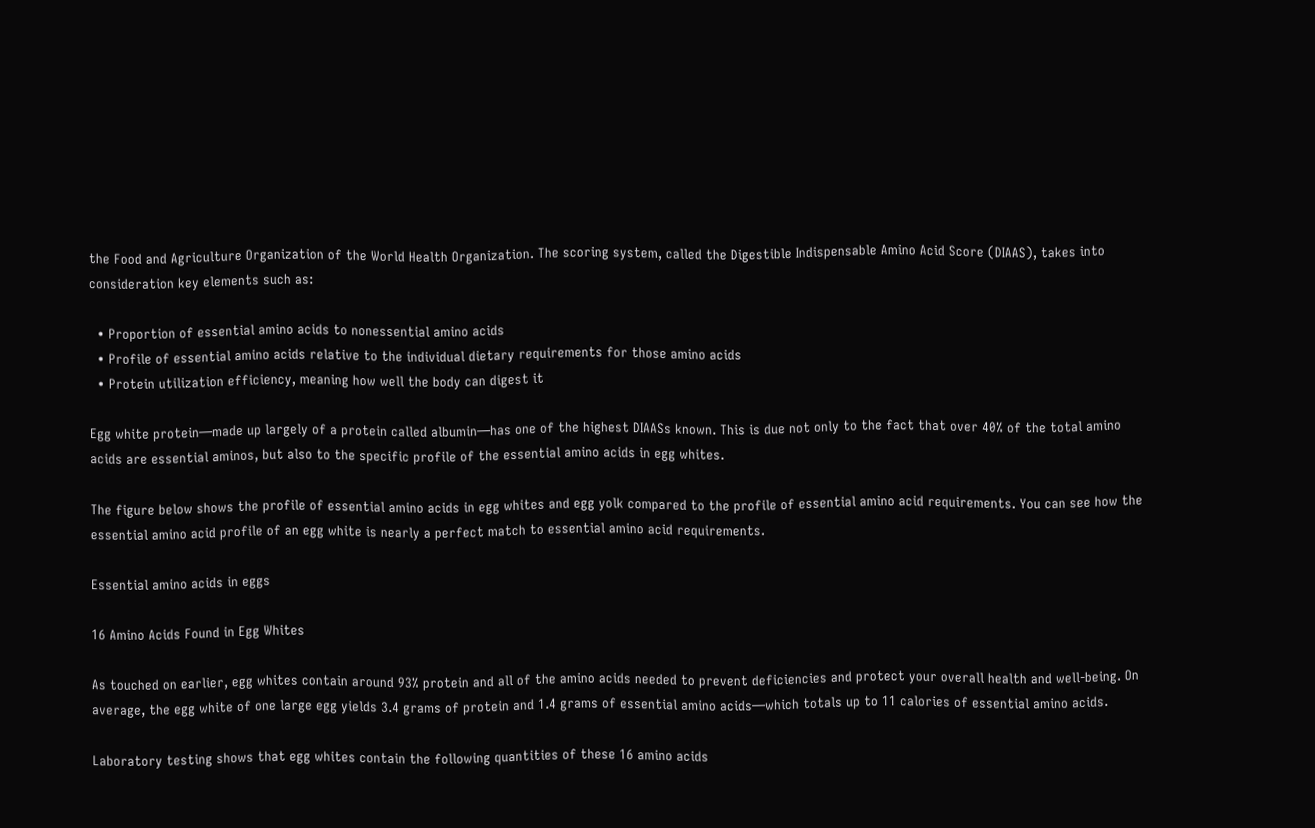the Food and Agriculture Organization of the World Health Organization. The scoring system, called the Digestible Indispensable Amino Acid Score (DIAAS), takes into consideration key elements such as:

  • Proportion of essential amino acids to nonessential amino acids
  • Profile of essential amino acids relative to the individual dietary requirements for those amino acids
  • Protein utilization efficiency, meaning how well the body can digest it

Egg white protein—made up largely of a protein called albumin—has one of the highest DIAASs known. This is due not only to the fact that over 40% of the total amino acids are essential aminos, but also to the specific profile of the essential amino acids in egg whites.

The figure below shows the profile of essential amino acids in egg whites and egg yolk compared to the profile of essential amino acid requirements. You can see how the essential amino acid profile of an egg white is nearly a perfect match to essential amino acid requirements.

Essential amino acids in eggs

16 Amino Acids Found in Egg Whites

As touched on earlier, egg whites contain around 93% protein and all of the amino acids needed to prevent deficiencies and protect your overall health and well-being. On average, the egg white of one large egg yields 3.4 grams of protein and 1.4 grams of essential amino acids—which totals up to 11 calories of essential amino acids.

Laboratory testing shows that egg whites contain the following quantities of these 16 amino acids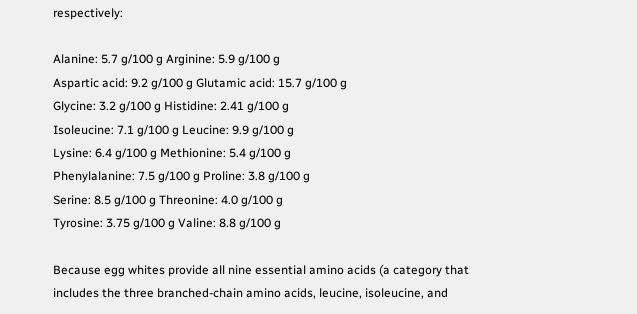respectively:

Alanine: 5.7 g/100 g Arginine: 5.9 g/100 g
Aspartic acid: 9.2 g/100 g Glutamic acid: 15.7 g/100 g
Glycine: 3.2 g/100 g Histidine: 2.41 g/100 g
Isoleucine: 7.1 g/100 g Leucine: 9.9 g/100 g
Lysine: 6.4 g/100 g Methionine: 5.4 g/100 g
Phenylalanine: 7.5 g/100 g Proline: 3.8 g/100 g
Serine: 8.5 g/100 g Threonine: 4.0 g/100 g
Tyrosine: 3.75 g/100 g Valine: 8.8 g/100 g

Because egg whites provide all nine essential amino acids (a category that includes the three branched-chain amino acids, leucine, isoleucine, and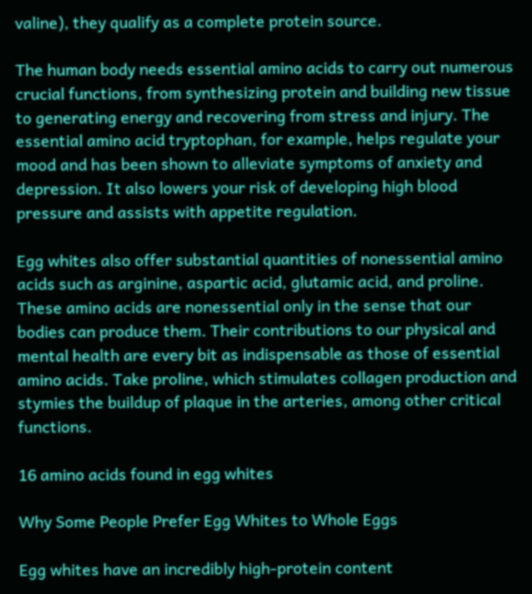valine), they qualify as a complete protein source.

The human body needs essential amino acids to carry out numerous crucial functions, from synthesizing protein and building new tissue to generating energy and recovering from stress and injury. The essential amino acid tryptophan, for example, helps regulate your mood and has been shown to alleviate symptoms of anxiety and depression. It also lowers your risk of developing high blood pressure and assists with appetite regulation.

Egg whites also offer substantial quantities of nonessential amino acids such as arginine, aspartic acid, glutamic acid, and proline. These amino acids are nonessential only in the sense that our bodies can produce them. Their contributions to our physical and mental health are every bit as indispensable as those of essential amino acids. Take proline, which stimulates collagen production and stymies the buildup of plaque in the arteries, among other critical functions.

16 amino acids found in egg whites

Why Some People Prefer Egg Whites to Whole Eggs

Egg whites have an incredibly high-protein content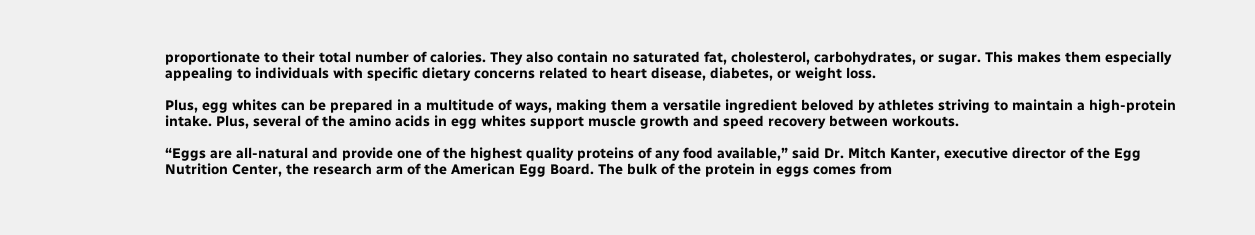proportionate to their total number of calories. They also contain no saturated fat, cholesterol, carbohydrates, or sugar. This makes them especially appealing to individuals with specific dietary concerns related to heart disease, diabetes, or weight loss.

Plus, egg whites can be prepared in a multitude of ways, making them a versatile ingredient beloved by athletes striving to maintain a high-protein intake. Plus, several of the amino acids in egg whites support muscle growth and speed recovery between workouts.

“Eggs are all-natural and provide one of the highest quality proteins of any food available,” said Dr. Mitch Kanter, executive director of the Egg Nutrition Center, the research arm of the American Egg Board. The bulk of the protein in eggs comes from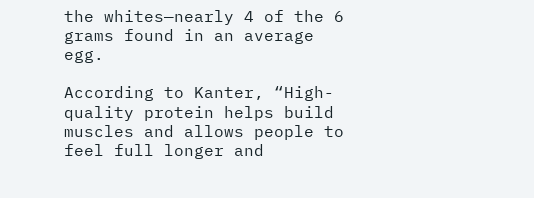the whites—nearly 4 of the 6 grams found in an average egg.

According to Kanter, “High-quality protein helps build muscles and allows people to feel full longer and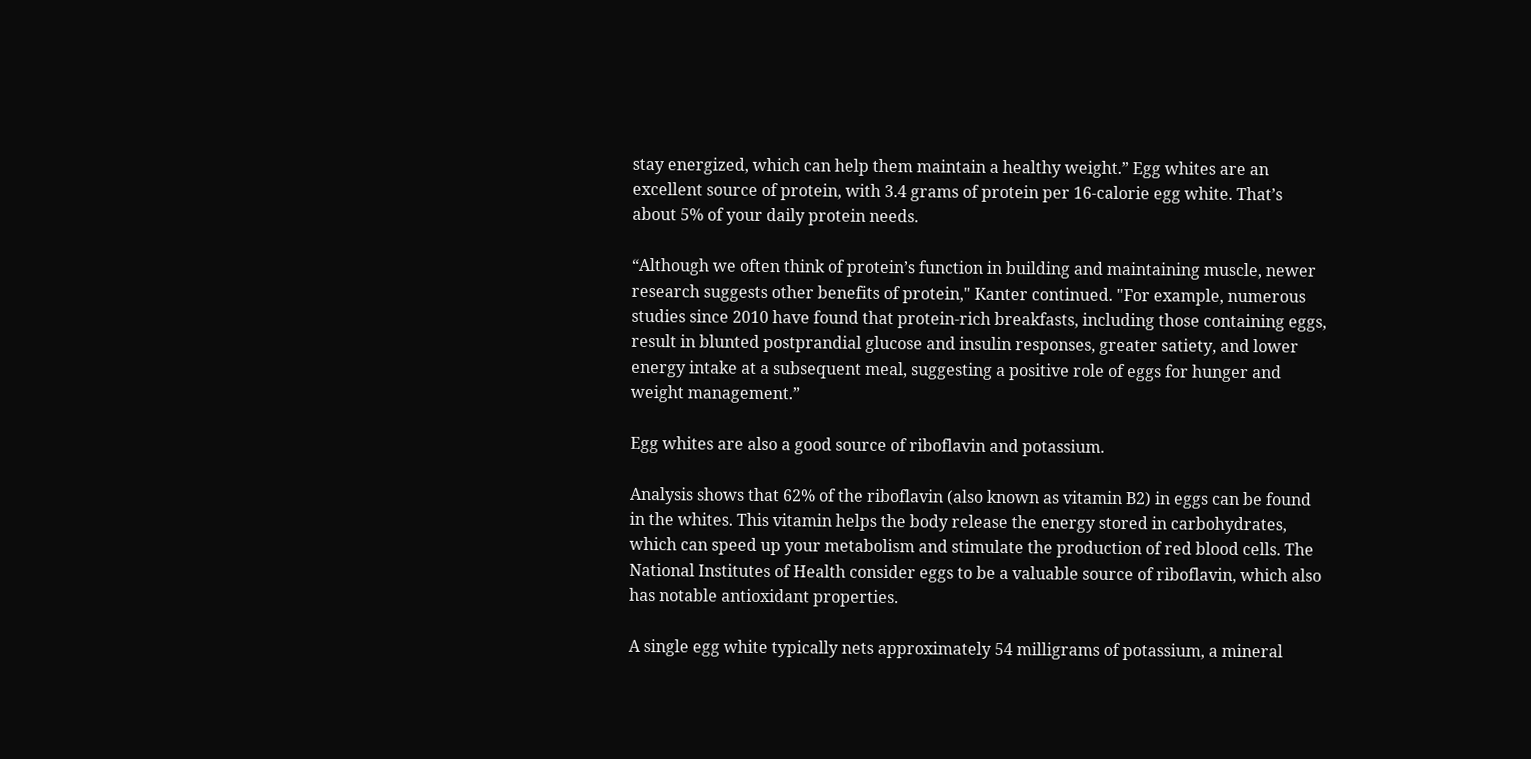stay energized, which can help them maintain a healthy weight.” Egg whites are an excellent source of protein, with 3.4 grams of protein per 16-calorie egg white. That’s about 5% of your daily protein needs.

“Although we often think of protein’s function in building and maintaining muscle, newer research suggests other benefits of protein," Kanter continued. "For example, numerous studies since 2010 have found that protein-rich breakfasts, including those containing eggs, result in blunted postprandial glucose and insulin responses, greater satiety, and lower energy intake at a subsequent meal, suggesting a positive role of eggs for hunger and weight management.”

Egg whites are also a good source of riboflavin and potassium.

Analysis shows that 62% of the riboflavin (also known as vitamin B2) in eggs can be found in the whites. This vitamin helps the body release the energy stored in carbohydrates, which can speed up your metabolism and stimulate the production of red blood cells. The National Institutes of Health consider eggs to be a valuable source of riboflavin, which also has notable antioxidant properties.

A single egg white typically nets approximately 54 milligrams of potassium, a mineral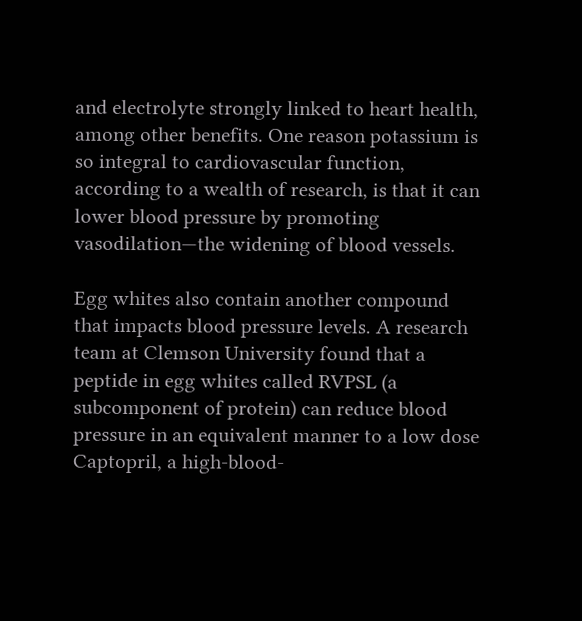and electrolyte strongly linked to heart health, among other benefits. One reason potassium is so integral to cardiovascular function, according to a wealth of research, is that it can lower blood pressure by promoting vasodilation—the widening of blood vessels.

Egg whites also contain another compound that impacts blood pressure levels. A research team at Clemson University found that a peptide in egg whites called RVPSL (a subcomponent of protein) can reduce blood pressure in an equivalent manner to a low dose Captopril, a high-blood-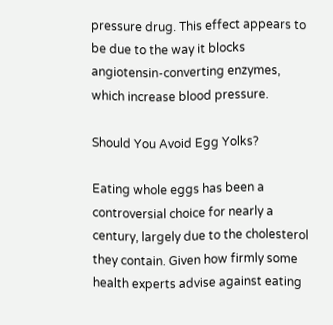pressure drug. This effect appears to be due to the way it blocks angiotensin-converting enzymes, which increase blood pressure.

Should You Avoid Egg Yolks?

Eating whole eggs has been a controversial choice for nearly a century, largely due to the cholesterol they contain. Given how firmly some health experts advise against eating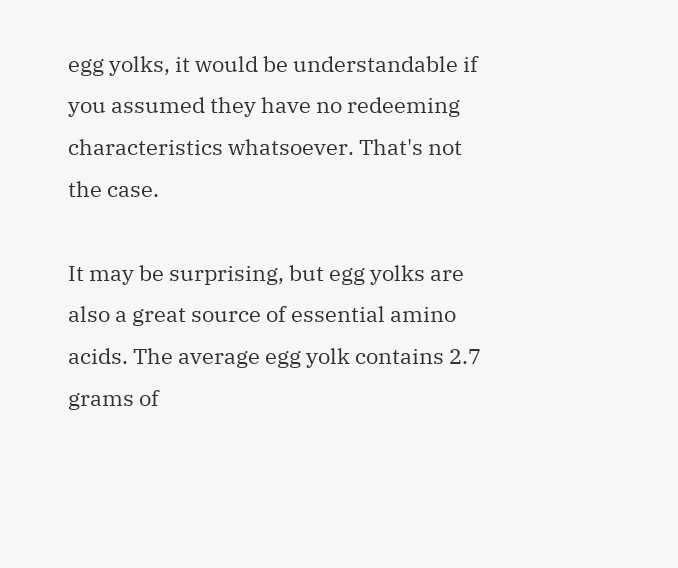egg yolks, it would be understandable if you assumed they have no redeeming characteristics whatsoever. That's not the case.

It may be surprising, but egg yolks are also a great source of essential amino acids. The average egg yolk contains 2.7 grams of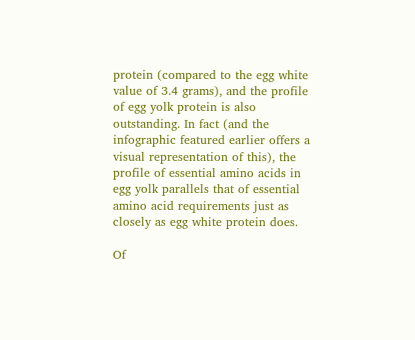protein (compared to the egg white value of 3.4 grams), and the profile of egg yolk protein is also outstanding. In fact (and the infographic featured earlier offers a visual representation of this), the profile of essential amino acids in egg yolk parallels that of essential amino acid requirements just as closely as egg white protein does.

Of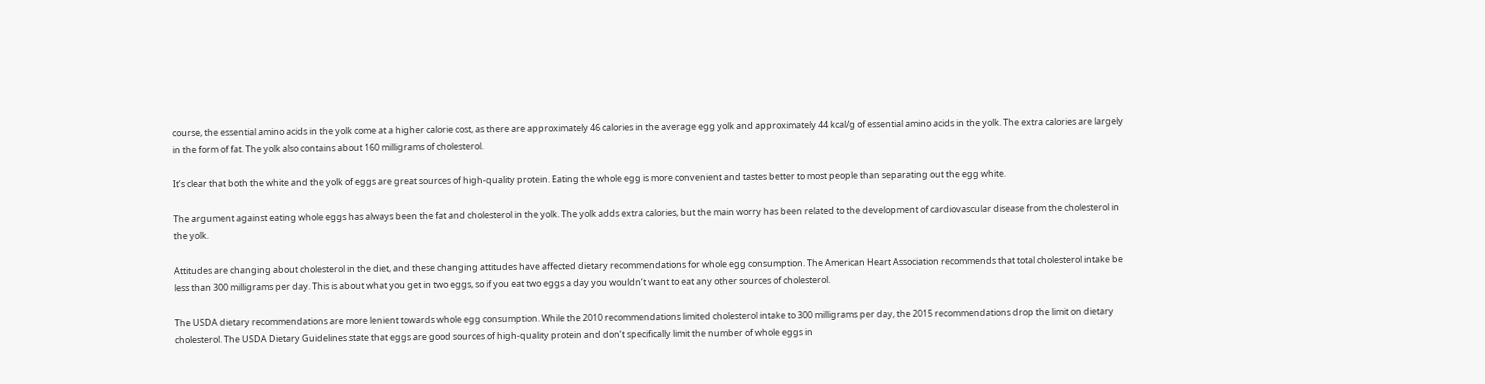course, the essential amino acids in the yolk come at a higher calorie cost, as there are approximately 46 calories in the average egg yolk and approximately 44 kcal/g of essential amino acids in the yolk. The extra calories are largely in the form of fat. The yolk also contains about 160 milligrams of cholesterol.

It’s clear that both the white and the yolk of eggs are great sources of high-quality protein. Eating the whole egg is more convenient and tastes better to most people than separating out the egg white.

The argument against eating whole eggs has always been the fat and cholesterol in the yolk. The yolk adds extra calories, but the main worry has been related to the development of cardiovascular disease from the cholesterol in the yolk.

Attitudes are changing about cholesterol in the diet, and these changing attitudes have affected dietary recommendations for whole egg consumption. The American Heart Association recommends that total cholesterol intake be less than 300 milligrams per day. This is about what you get in two eggs, so if you eat two eggs a day you wouldn’t want to eat any other sources of cholesterol.

The USDA dietary recommendations are more lenient towards whole egg consumption. While the 2010 recommendations limited cholesterol intake to 300 milligrams per day, the 2015 recommendations drop the limit on dietary cholesterol. The USDA Dietary Guidelines state that eggs are good sources of high-quality protein and don’t specifically limit the number of whole eggs in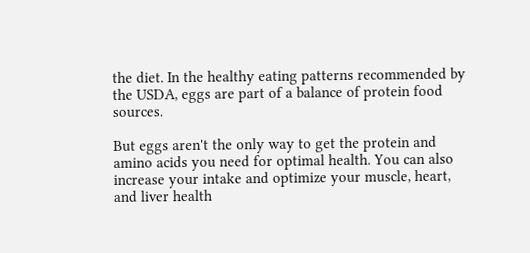the diet. In the healthy eating patterns recommended by the USDA, eggs are part of a balance of protein food sources.

But eggs aren't the only way to get the protein and amino acids you need for optimal health. You can also increase your intake and optimize your muscle, heart, and liver health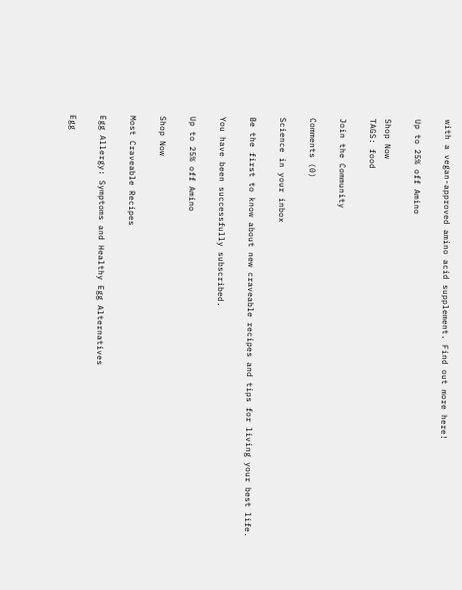with a vegan-approved amino acid supplement. Find out more here!

Up to 25% off Amino

Shop Now
TAGS: food

Join the Community

Comments (0)

Science in your inbox

Be the first to know about new craveable recipes and tips for living your best life.

You have been successfully subscribed.

Up to 25% off Amino

Shop Now

Most Craveable Recipes

Egg Allergy: Symptoms and Healthy Egg Alternatives

Egg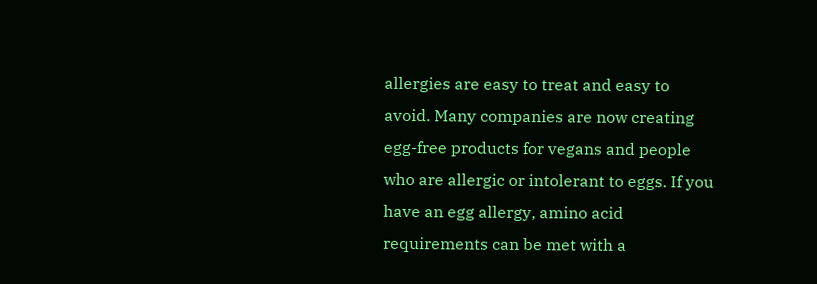allergies are easy to treat and easy to avoid. Many companies are now creating egg-free products for vegans and people who are allergic or intolerant to eggs. If you have an egg allergy, amino acid requirements can be met with a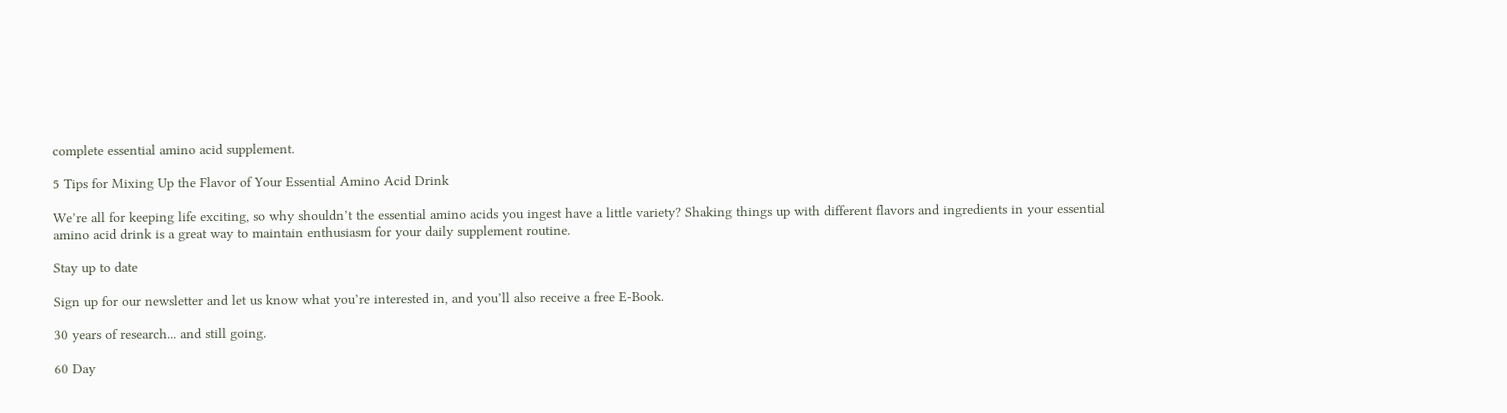complete essential amino acid supplement.

5 Tips for Mixing Up the Flavor of Your Essential Amino Acid Drink

We’re all for keeping life exciting, so why shouldn’t the essential amino acids you ingest have a little variety? Shaking things up with different flavors and ingredients in your essential amino acid drink is a great way to maintain enthusiasm for your daily supplement routine.

Stay up to date

Sign up for our newsletter and let us know what you’re interested in, and you’ll also receive a free E-Book.

30 years of research... and still going.

60 Day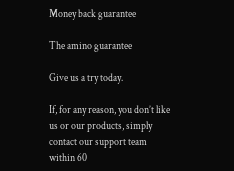Money back guarantee

The amino guarantee

Give us a try today.

If, for any reason, you don’t like us or our products, simply contact our support team within 60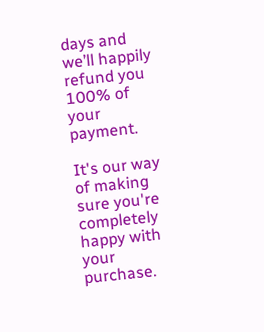days and we’ll happily refund you 100% of your payment.

It's our way of making sure you're completely happy with your purchase.